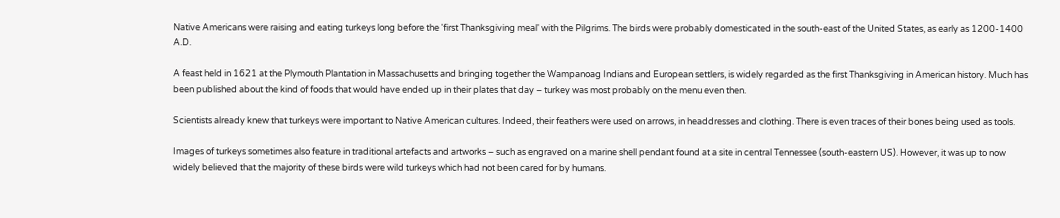Native Americans were raising and eating turkeys long before the 'first Thanksgiving meal' with the Pilgrims. The birds were probably domesticated in the south-east of the United States, as early as 1200-1400 A.D.

A feast held in 1621 at the Plymouth Plantation in Massachusetts and bringing together the Wampanoag Indians and European settlers, is widely regarded as the first Thanksgiving in American history. Much has been published about the kind of foods that would have ended up in their plates that day – turkey was most probably on the menu even then.

Scientists already knew that turkeys were important to Native American cultures. Indeed, their feathers were used on arrows, in headdresses and clothing. There is even traces of their bones being used as tools.

Images of turkeys sometimes also feature in traditional artefacts and artworks – such as engraved on a marine shell pendant found at a site in central Tennessee (south-eastern US). However, it was up to now widely believed that the majority of these birds were wild turkeys which had not been cared for by humans.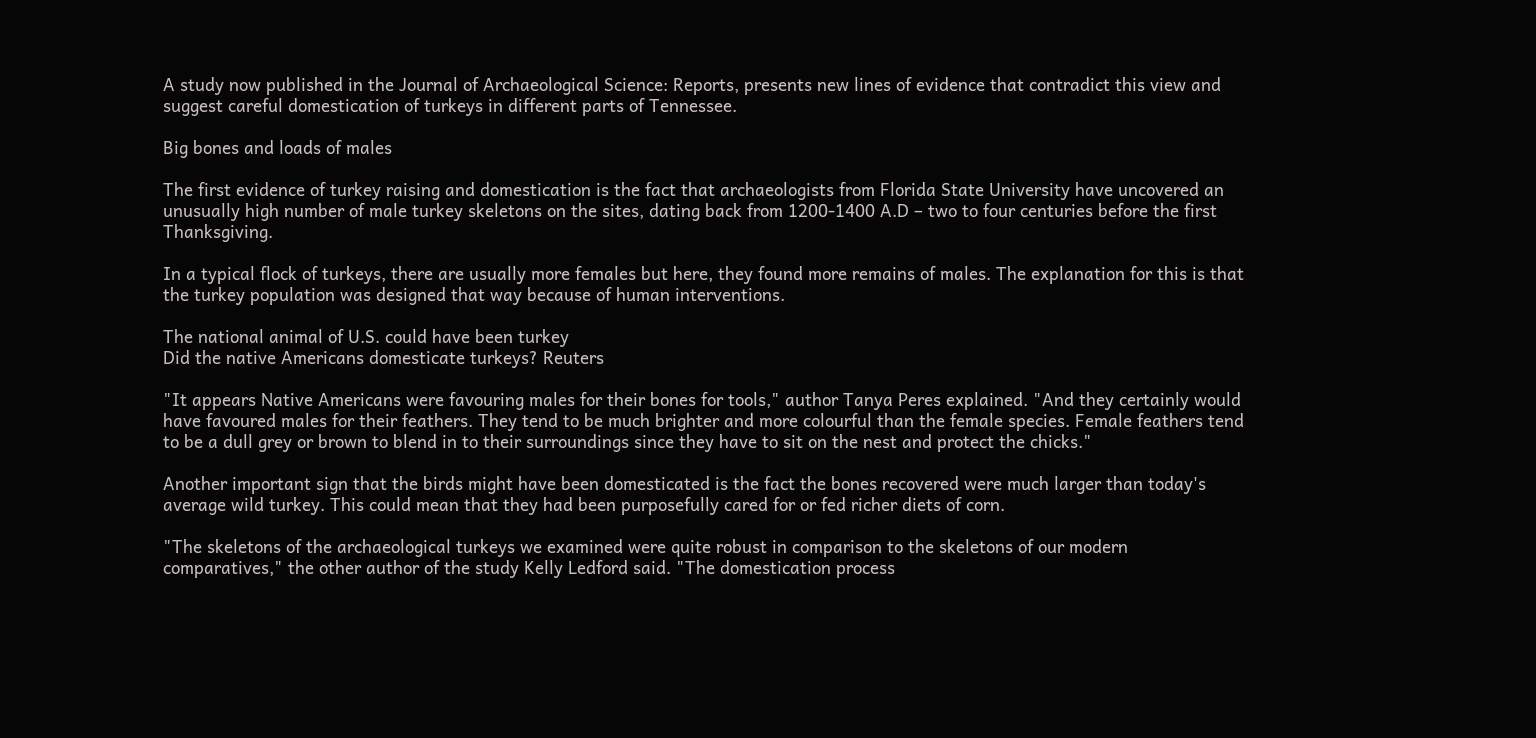A study now published in the Journal of Archaeological Science: Reports, presents new lines of evidence that contradict this view and suggest careful domestication of turkeys in different parts of Tennessee.

Big bones and loads of males

The first evidence of turkey raising and domestication is the fact that archaeologists from Florida State University have uncovered an unusually high number of male turkey skeletons on the sites, dating back from 1200-1400 A.D – two to four centuries before the first Thanksgiving.

In a typical flock of turkeys, there are usually more females but here, they found more remains of males. The explanation for this is that the turkey population was designed that way because of human interventions.

The national animal of U.S. could have been turkey
Did the native Americans domesticate turkeys? Reuters

"It appears Native Americans were favouring males for their bones for tools," author Tanya Peres explained. "And they certainly would have favoured males for their feathers. They tend to be much brighter and more colourful than the female species. Female feathers tend to be a dull grey or brown to blend in to their surroundings since they have to sit on the nest and protect the chicks."

Another important sign that the birds might have been domesticated is the fact the bones recovered were much larger than today's average wild turkey. This could mean that they had been purposefully cared for or fed richer diets of corn.

"The skeletons of the archaeological turkeys we examined were quite robust in comparison to the skeletons of our modern comparatives," the other author of the study Kelly Ledford said. "The domestication process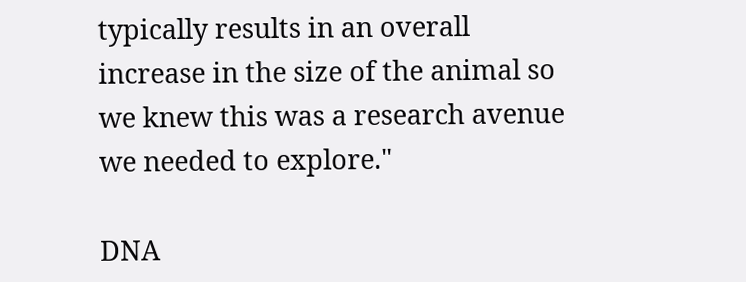typically results in an overall increase in the size of the animal so we knew this was a research avenue we needed to explore."

DNA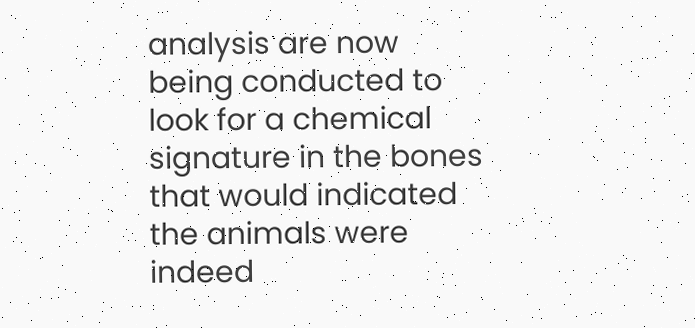analysis are now being conducted to look for a chemical signature in the bones that would indicated the animals were indeed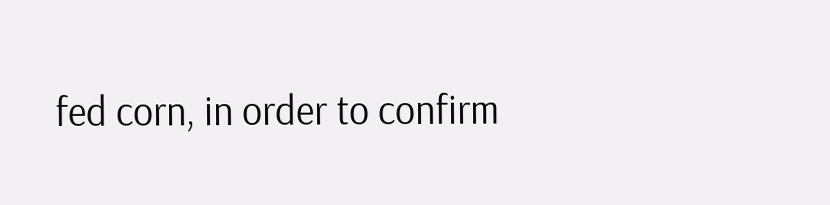fed corn, in order to confirm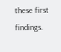these first findings.